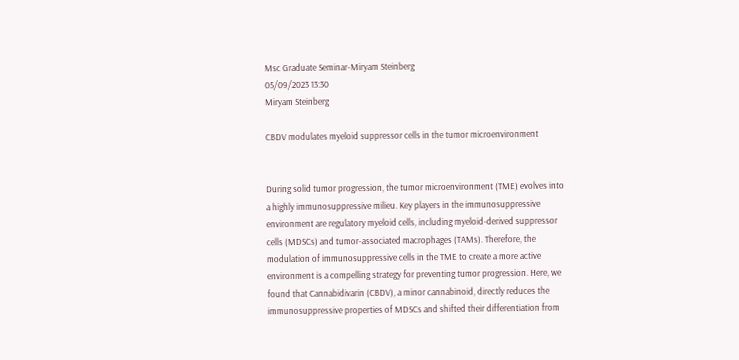Msc Graduate Seminar-Miryam Steinberg
05/09/2023 13:30
Miryam Steinberg

CBDV modulates myeloid suppressor cells in the tumor microenvironment


During solid tumor progression, the tumor microenvironment (TME) evolves into a highly immunosuppressive milieu. Key players in the immunosuppressive environment are regulatory myeloid cells, including myeloid-derived suppressor cells (MDSCs) and tumor-associated macrophages (TAMs). Therefore, the modulation of immunosuppressive cells in the TME to create a more active environment is a compelling strategy for preventing tumor progression. Here, we found that Cannabidivarin (CBDV), a minor cannabinoid, directly reduces the immunosuppressive properties of MDSCs and shifted their differentiation from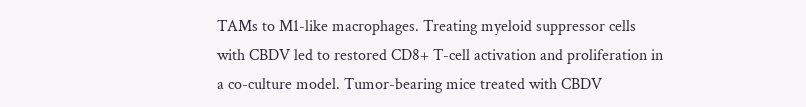TAMs to M1-like macrophages. Treating myeloid suppressor cells with CBDV led to restored CD8+ T-cell activation and proliferation in a co-culture model. Tumor-bearing mice treated with CBDV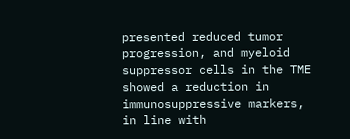presented reduced tumor progression, and myeloid suppressor cells in the TME showed a reduction in immunosuppressive markers, in line with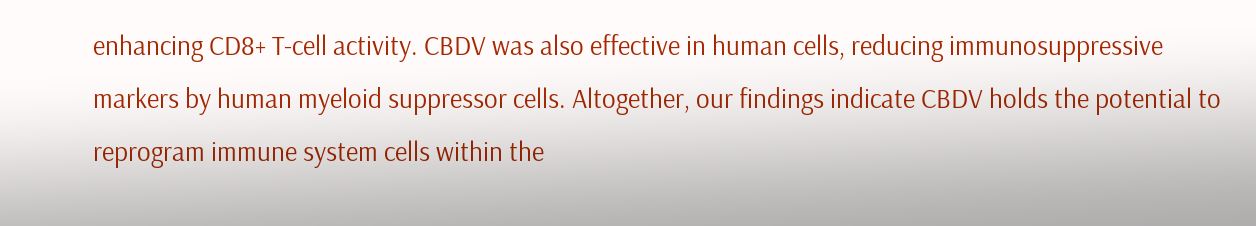enhancing CD8+ T-cell activity. CBDV was also effective in human cells, reducing immunosuppressive markers by human myeloid suppressor cells. Altogether, our findings indicate CBDV holds the potential to reprogram immune system cells within the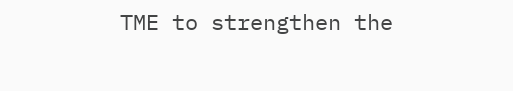TME to strengthen the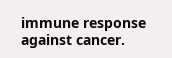immune response against cancer.